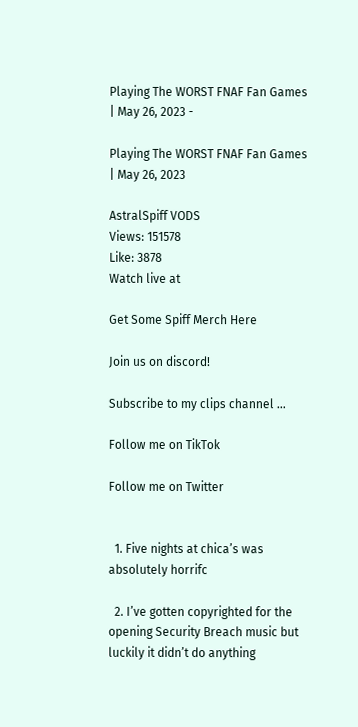Playing The WORST FNAF Fan Games | May 26, 2023 -

Playing The WORST FNAF Fan Games | May 26, 2023

AstralSpiff VODS
Views: 151578
Like: 3878
Watch live at

Get Some Spiff Merch Here

Join us on discord!

Subscribe to my clips channel …

Follow me on TikTok

Follow me on Twitter


  1. Five nights at chica’s was absolutely horrifc

  2. I’ve gotten copyrighted for the opening Security Breach music but luckily it didn’t do anything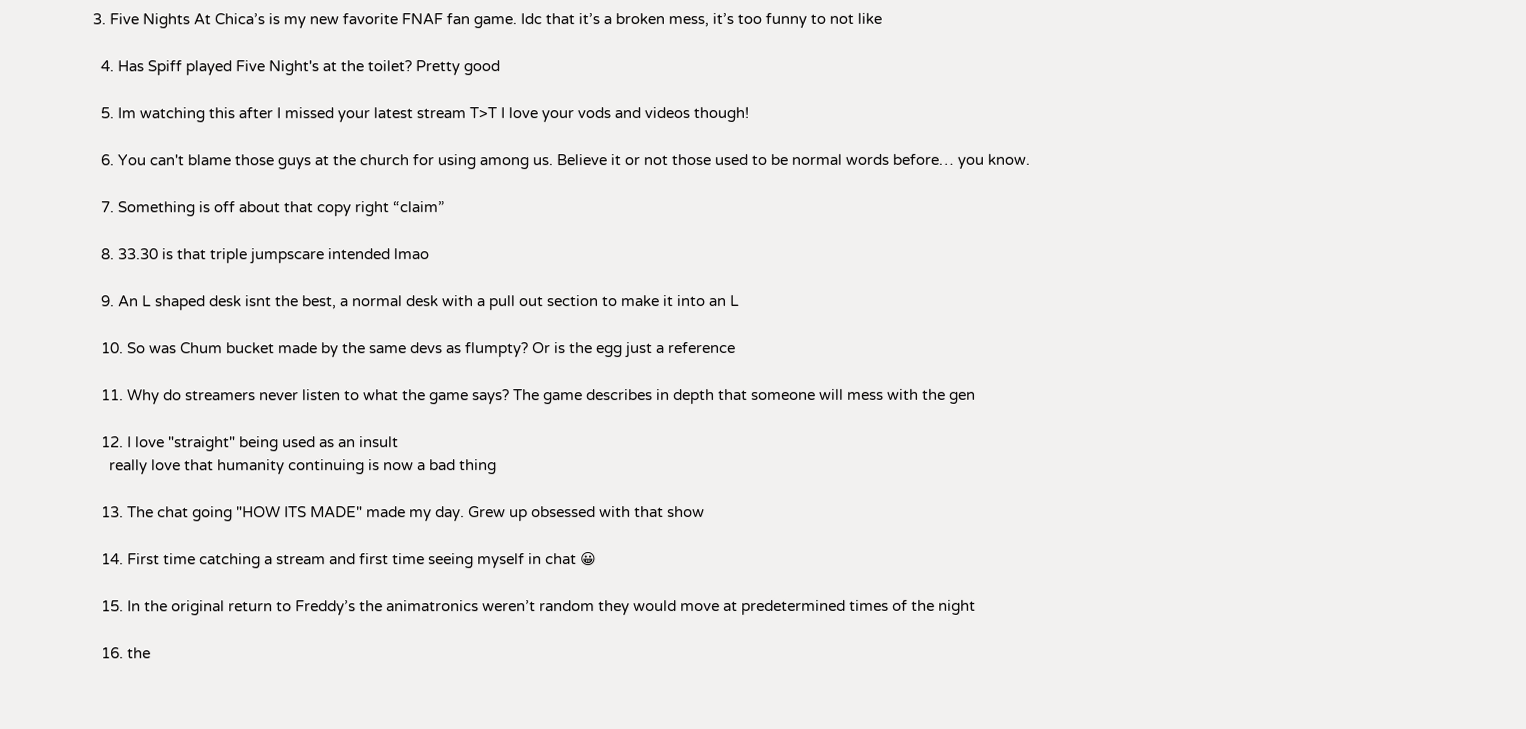3. Five Nights At Chica’s is my new favorite FNAF fan game. Idc that it’s a broken mess, it’s too funny to not like

  4. Has Spiff played Five Night's at the toilet? Pretty good

  5. Im watching this after I missed your latest stream T>T I love your vods and videos though!

  6. You can't blame those guys at the church for using among us. Believe it or not those used to be normal words before… you know.

  7. Something is off about that copy right “claim”

  8. 33.30 is that triple jumpscare intended lmao

  9. An L shaped desk isnt the best, a normal desk with a pull out section to make it into an L

  10. So was Chum bucket made by the same devs as flumpty? Or is the egg just a reference

  11. Why do streamers never listen to what the game says? The game describes in depth that someone will mess with the gen

  12. I love "straight" being used as an insult
    really love that humanity continuing is now a bad thing

  13. The chat going "HOW ITS MADE" made my day. Grew up obsessed with that show

  14. First time catching a stream and first time seeing myself in chat 😀

  15. In the original return to Freddy’s the animatronics weren’t random they would move at predetermined times of the night

  16. the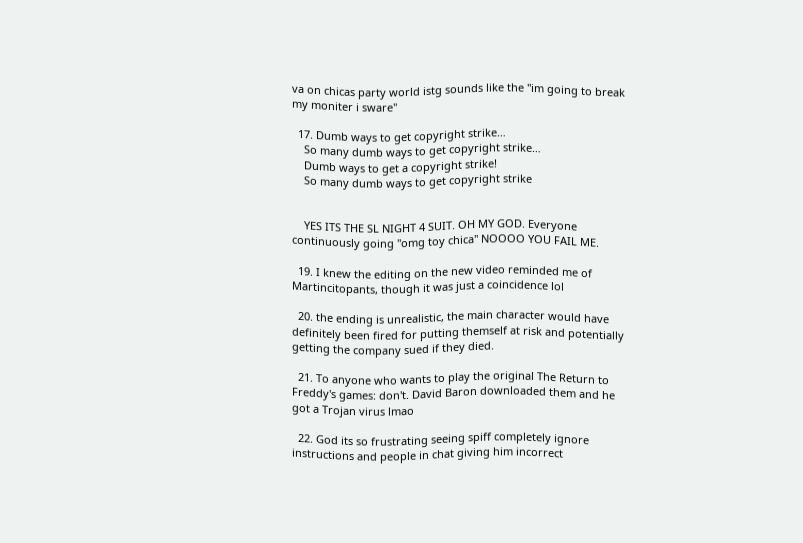va on chicas party world istg sounds like the "im going to break my moniter i sware"

  17. Dumb ways to get copyright strike…
    So many dumb ways to get copyright strike…
    Dumb ways to get a copyright strike!
    So many dumb ways to get copyright strike


    YES ITS THE SL NIGHT 4 SUIT. OH MY GOD. Everyone continuously going "omg toy chica" NOOOO YOU FAIL ME.

  19. I knew the editing on the new video reminded me of Martincitopants, though it was just a coincidence lol

  20. the ending is unrealistic, the main character would have definitely been fired for putting themself at risk and potentially getting the company sued if they died.

  21. To anyone who wants to play the original The Return to Freddy's games: don't. David Baron downloaded them and he got a Trojan virus lmao

  22. God its so frustrating seeing spiff completely ignore instructions and people in chat giving him incorrect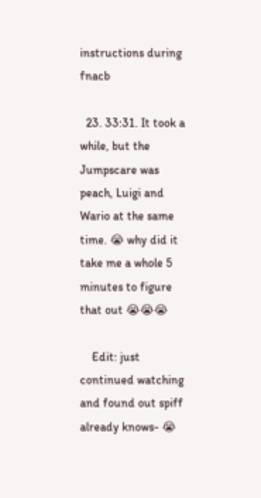instructions during fnacb

  23. 33:31. It took a while, but the Jumpscare was peach, Luigi and Wario at the same time. 😭 why did it take me a whole 5 minutes to figure that out 😭😭😭

    Edit: just continued watching and found out spiff already knows- 😭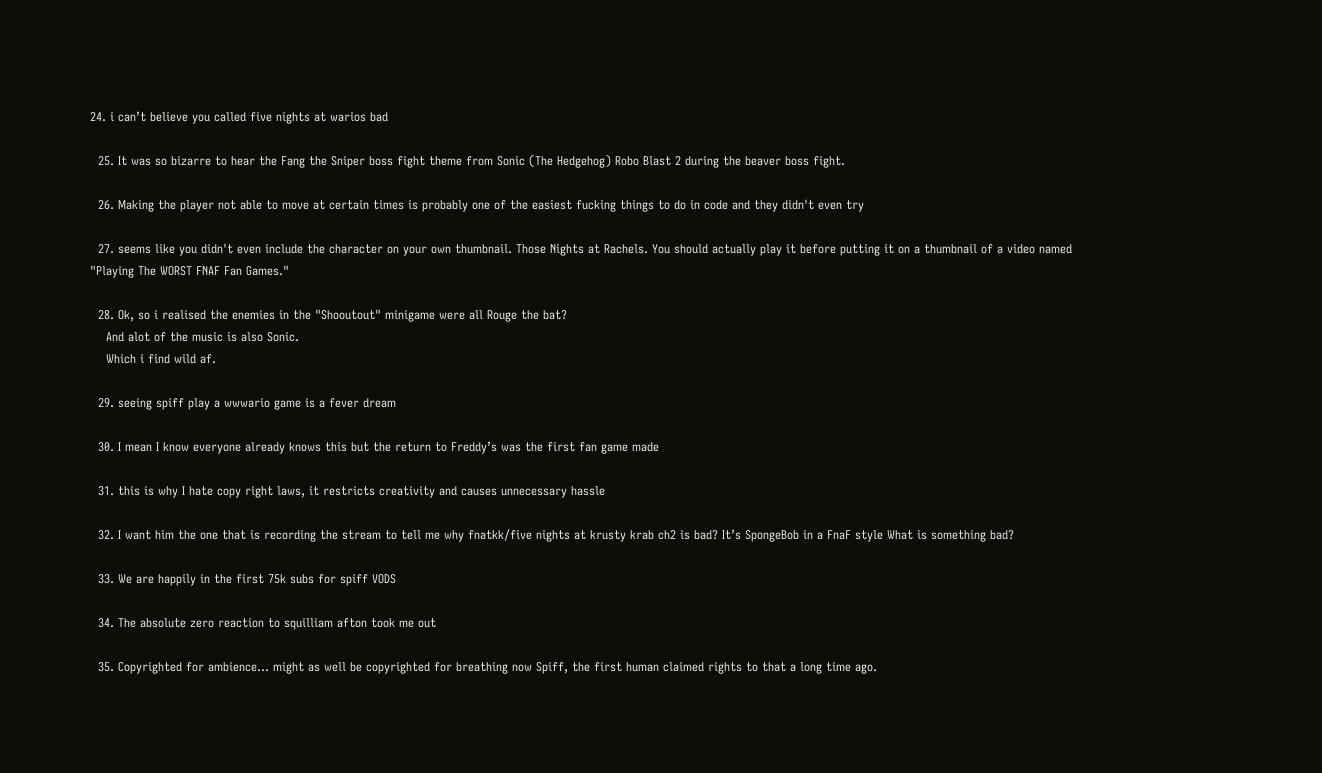24. i can’t believe you called five nights at warios bad

  25. It was so bizarre to hear the Fang the Sniper boss fight theme from Sonic (The Hedgehog) Robo Blast 2 during the beaver boss fight.

  26. Making the player not able to move at certain times is probably one of the easiest fucking things to do in code and they didn't even try

  27. seems like you didn't even include the character on your own thumbnail. Those Nights at Rachels. You should actually play it before putting it on a thumbnail of a video named "Playing The WORST FNAF Fan Games."

  28. Ok, so i realised the enemies in the "Shooutout" minigame were all Rouge the bat?
    And alot of the music is also Sonic.
    Which i find wild af.

  29. seeing spiff play a wwwario game is a fever dream

  30. I mean I know everyone already knows this but the return to Freddy’s was the first fan game made

  31. this is why I hate copy right laws, it restricts creativity and causes unnecessary hassle

  32. I want him the one that is recording the stream to tell me why fnatkk/five nights at krusty krab ch2 is bad? It’s SpongeBob in a FnaF style What is something bad?

  33. We are happily in the first 75k subs for spiff VODS

  34. The absolute zero reaction to squilliam afton took me out

  35. Copyrighted for ambience… might as well be copyrighted for breathing now Spiff, the first human claimed rights to that a long time ago.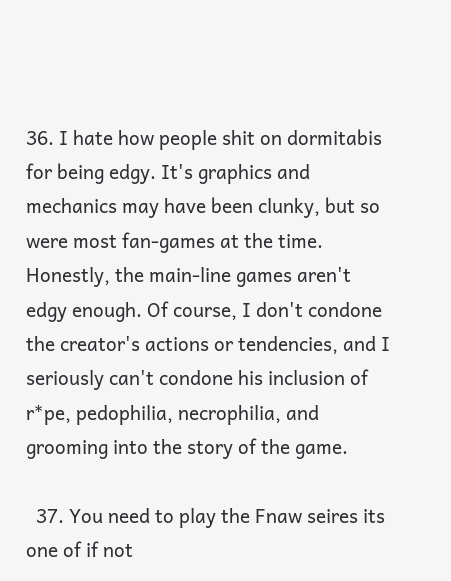36. I hate how people shit on dormitabis for being edgy. It's graphics and mechanics may have been clunky, but so were most fan-games at the time. Honestly, the main-line games aren't edgy enough. Of course, I don't condone the creator's actions or tendencies, and I seriously can't condone his inclusion of r*pe, pedophilia, necrophilia, and grooming into the story of the game.

  37. You need to play the Fnaw seires its one of if not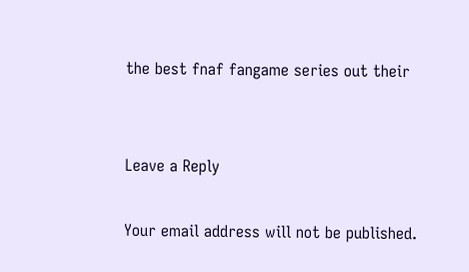the best fnaf fangame series out their


Leave a Reply

Your email address will not be published.